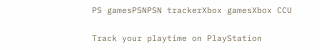PS gamesPSNPSN trackerXbox gamesXbox CCU

Track your playtime on PlayStation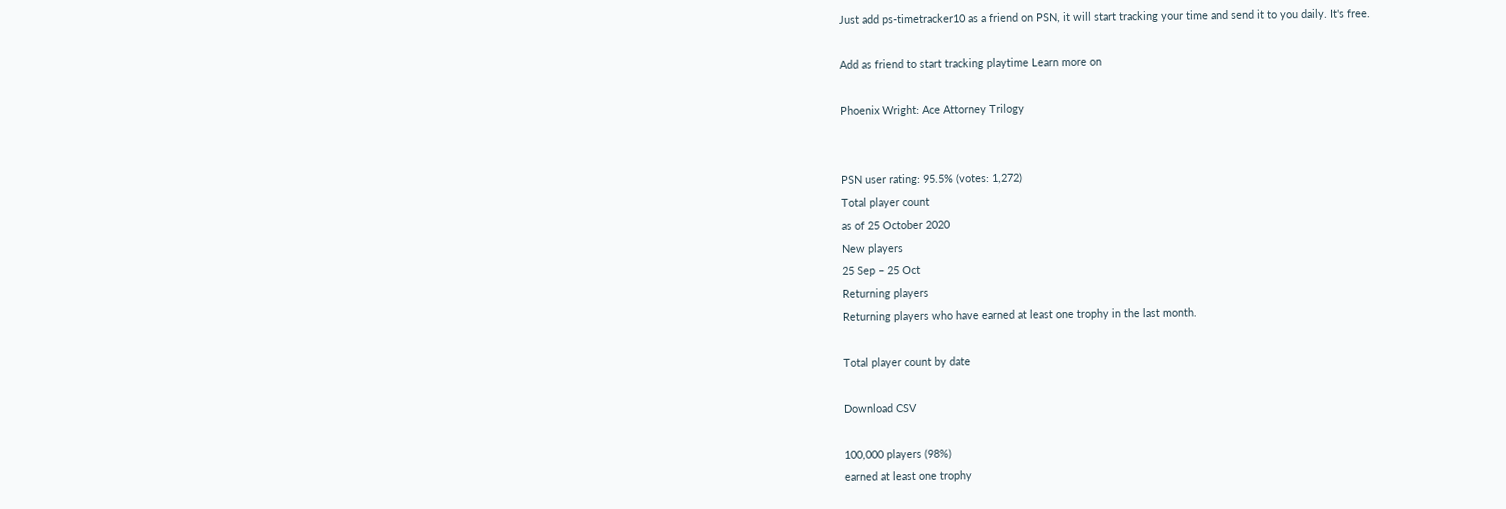Just add ps-timetracker10 as a friend on PSN, it will start tracking your time and send it to you daily. It's free.

Add as friend to start tracking playtime Learn more on

Phoenix Wright: Ace Attorney Trilogy


PSN user rating: 95.5% (votes: 1,272)
Total player count
as of 25 October 2020
New players
25 Sep – 25 Oct
Returning players
Returning players who have earned at least one trophy in the last month.

Total player count by date

Download CSV

100,000 players (98%)
earned at least one trophy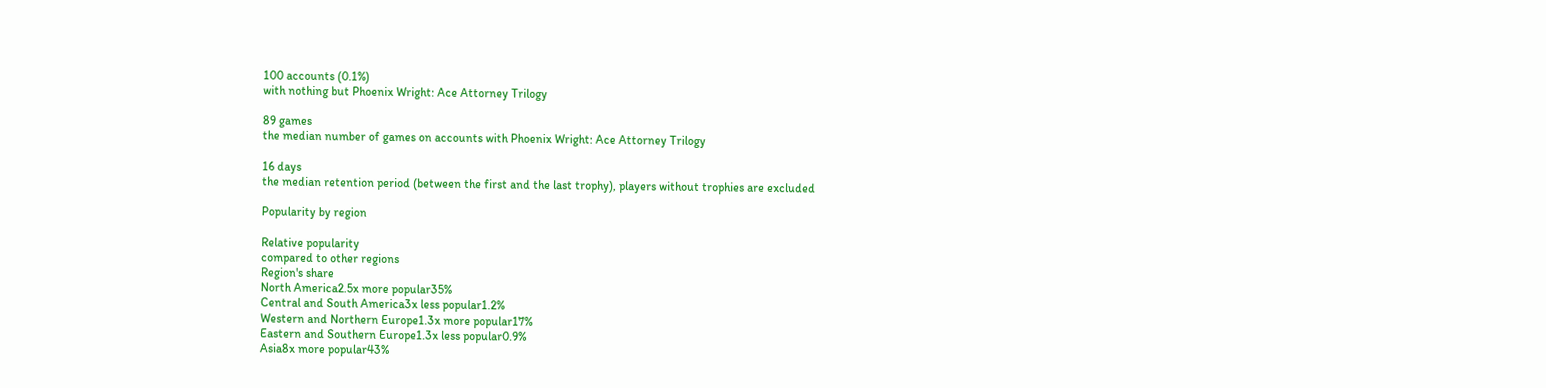100 accounts (0.1%)
with nothing but Phoenix Wright: Ace Attorney Trilogy

89 games
the median number of games on accounts with Phoenix Wright: Ace Attorney Trilogy

16 days
the median retention period (between the first and the last trophy), players without trophies are excluded

Popularity by region

Relative popularity
compared to other regions
Region's share
North America2.5x more popular35%
Central and South America3x less popular1.2%
Western and Northern Europe1.3x more popular17%
Eastern and Southern Europe1.3x less popular0.9%
Asia8x more popular43%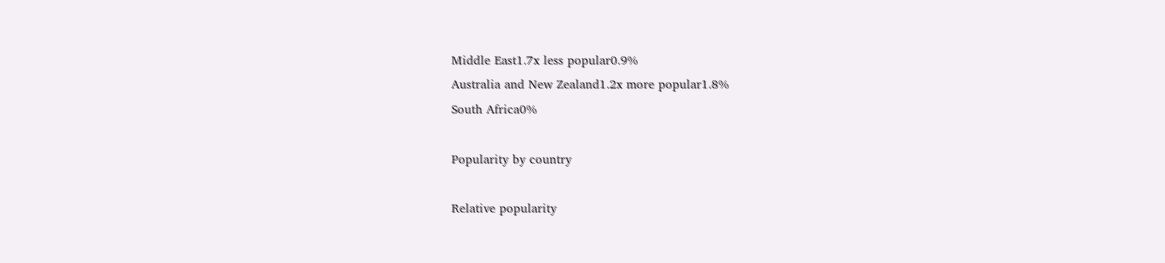Middle East1.7x less popular0.9%
Australia and New Zealand1.2x more popular1.8%
South Africa0%

Popularity by country

Relative popularity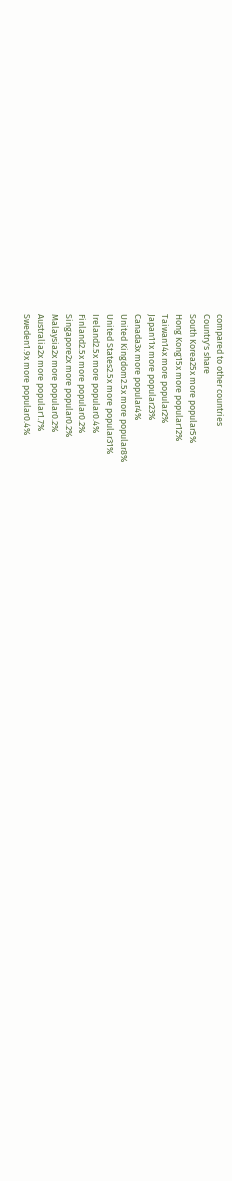compared to other countries
Country's share
South Korea25x more popular5%
Hong Kong15x more popular12%
Taiwan14x more popular2%
Japan11x more popular23%
Canada3x more popular4%
United Kingdom2.5x more popular8%
United States2.5x more popular31%
Ireland2.5x more popular0.4%
Finland2.5x more popular0.2%
Singapore2x more popular0.2%
Malaysia2x more popular0.2%
Australia2x more popular1.7%
Sweden1.9x more popular0.4%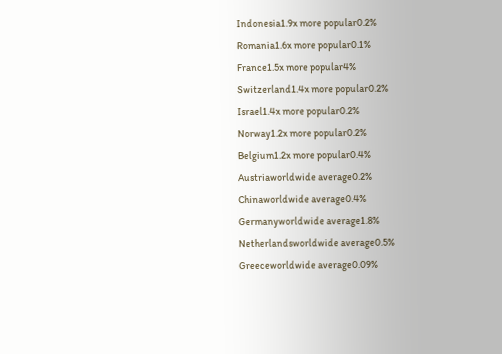Indonesia1.9x more popular0.2%
Romania1.6x more popular0.1%
France1.5x more popular4%
Switzerland1.4x more popular0.2%
Israel1.4x more popular0.2%
Norway1.2x more popular0.2%
Belgium1.2x more popular0.4%
Austriaworldwide average0.2%
Chinaworldwide average0.4%
Germanyworldwide average1.8%
Netherlandsworldwide average0.5%
Greeceworldwide average0.09%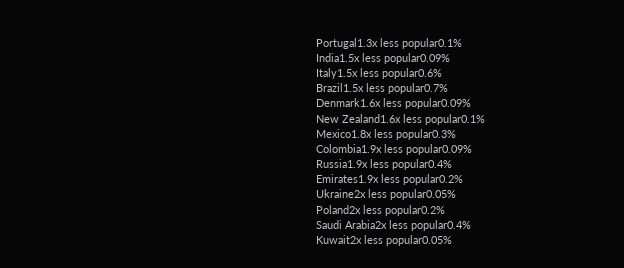Portugal1.3x less popular0.1%
India1.5x less popular0.09%
Italy1.5x less popular0.6%
Brazil1.5x less popular0.7%
Denmark1.6x less popular0.09%
New Zealand1.6x less popular0.1%
Mexico1.8x less popular0.3%
Colombia1.9x less popular0.09%
Russia1.9x less popular0.4%
Emirates1.9x less popular0.2%
Ukraine2x less popular0.05%
Poland2x less popular0.2%
Saudi Arabia2x less popular0.4%
Kuwait2x less popular0.05%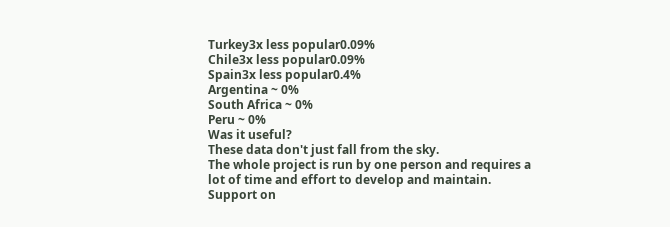Turkey3x less popular0.09%
Chile3x less popular0.09%
Spain3x less popular0.4%
Argentina ~ 0%
South Africa ~ 0%
Peru ~ 0%
Was it useful?
These data don't just fall from the sky.
The whole project is run by one person and requires a lot of time and effort to develop and maintain.
Support on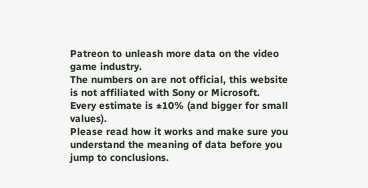Patreon to unleash more data on the video game industry.
The numbers on are not official, this website is not affiliated with Sony or Microsoft.
Every estimate is ±10% (and bigger for small values).
Please read how it works and make sure you understand the meaning of data before you jump to conclusions.